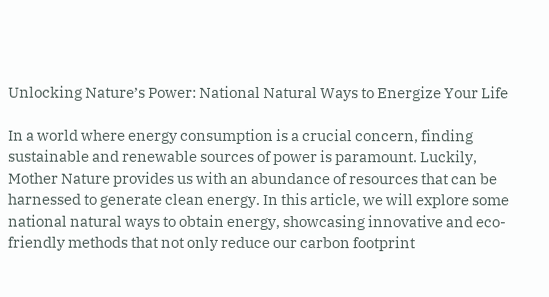Unlocking Nature’s Power: National Natural Ways to Energize Your Life

In a world where energy consumption is a crucial concern, finding sustainable and renewable sources of power is paramount. Luckily, Mother Nature provides us with an abundance of resources that can be harnessed to generate clean energy. In this article, we will explore some national natural ways to obtain energy, showcasing innovative and eco-friendly methods that not only reduce our carbon footprint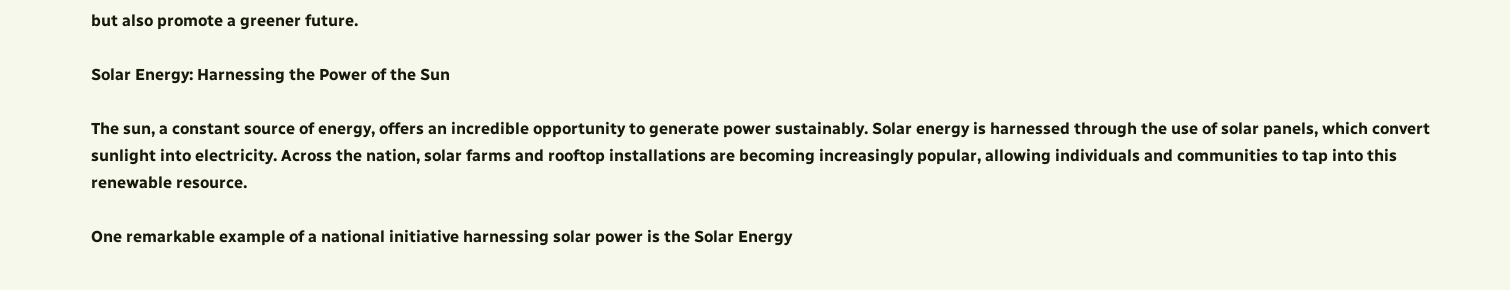but also promote a greener future.

Solar Energy: Harnessing the Power of the Sun

The sun, a constant source of energy, offers an incredible opportunity to generate power sustainably. Solar energy is harnessed through the use of solar panels, which convert sunlight into electricity. Across the nation, solar farms and rooftop installations are becoming increasingly popular, allowing individuals and communities to tap into this renewable resource.

One remarkable example of a national initiative harnessing solar power is the Solar Energy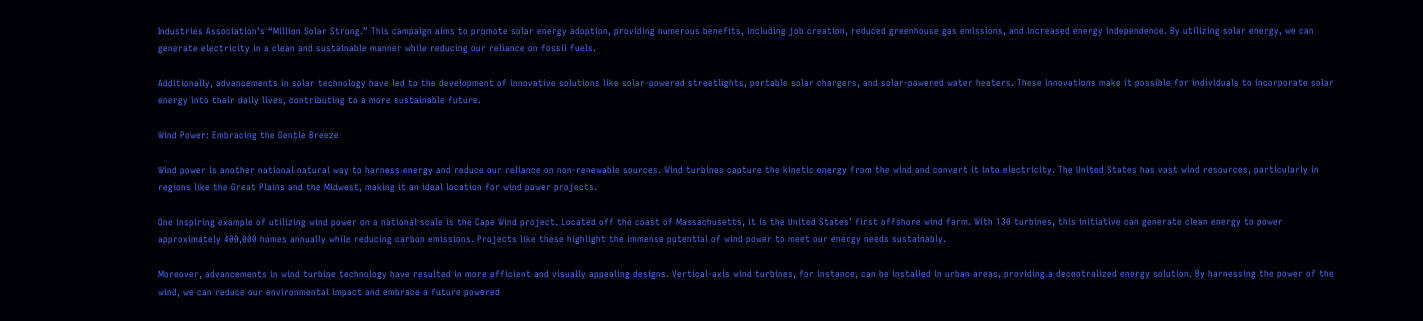Industries Association’s “Million Solar Strong.” This campaign aims to promote solar energy adoption, providing numerous benefits, including job creation, reduced greenhouse gas emissions, and increased energy independence. By utilizing solar energy, we can generate electricity in a clean and sustainable manner while reducing our reliance on fossil fuels.

Additionally, advancements in solar technology have led to the development of innovative solutions like solar-powered streetlights, portable solar chargers, and solar-powered water heaters. These innovations make it possible for individuals to incorporate solar energy into their daily lives, contributing to a more sustainable future.

Wind Power: Embracing the Gentle Breeze

Wind power is another national natural way to harness energy and reduce our reliance on non-renewable sources. Wind turbines capture the kinetic energy from the wind and convert it into electricity. The United States has vast wind resources, particularly in regions like the Great Plains and the Midwest, making it an ideal location for wind power projects.

One inspiring example of utilizing wind power on a national scale is the Cape Wind project. Located off the coast of Massachusetts, it is the United States’ first offshore wind farm. With 130 turbines, this initiative can generate clean energy to power approximately 400,000 homes annually while reducing carbon emissions. Projects like these highlight the immense potential of wind power to meet our energy needs sustainably.

Moreover, advancements in wind turbine technology have resulted in more efficient and visually appealing designs. Vertical-axis wind turbines, for instance, can be installed in urban areas, providing a decentralized energy solution. By harnessing the power of the wind, we can reduce our environmental impact and embrace a future powered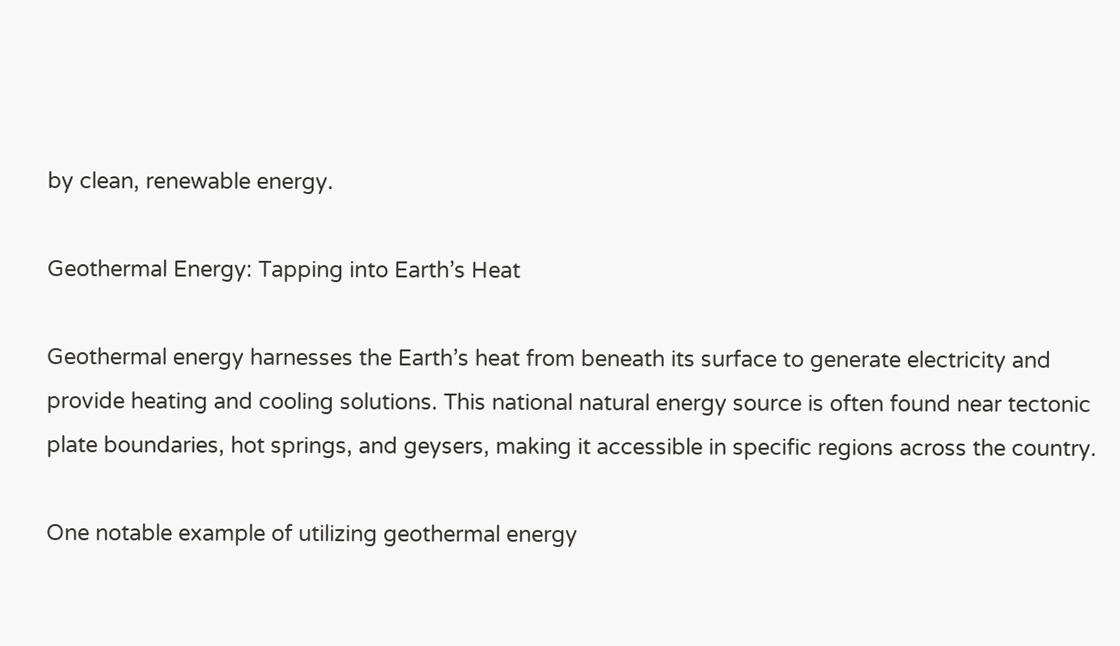by clean, renewable energy.

Geothermal Energy: Tapping into Earth’s Heat

Geothermal energy harnesses the Earth’s heat from beneath its surface to generate electricity and provide heating and cooling solutions. This national natural energy source is often found near tectonic plate boundaries, hot springs, and geysers, making it accessible in specific regions across the country.

One notable example of utilizing geothermal energy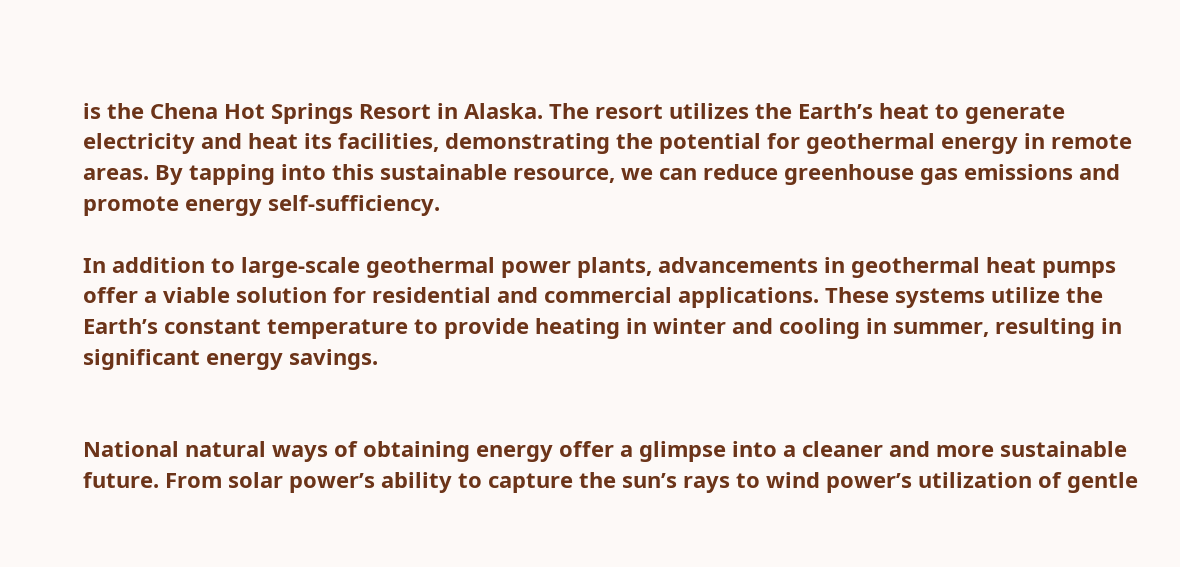is the Chena Hot Springs Resort in Alaska. The resort utilizes the Earth’s heat to generate electricity and heat its facilities, demonstrating the potential for geothermal energy in remote areas. By tapping into this sustainable resource, we can reduce greenhouse gas emissions and promote energy self-sufficiency.

In addition to large-scale geothermal power plants, advancements in geothermal heat pumps offer a viable solution for residential and commercial applications. These systems utilize the Earth’s constant temperature to provide heating in winter and cooling in summer, resulting in significant energy savings.


National natural ways of obtaining energy offer a glimpse into a cleaner and more sustainable future. From solar power’s ability to capture the sun’s rays to wind power’s utilization of gentle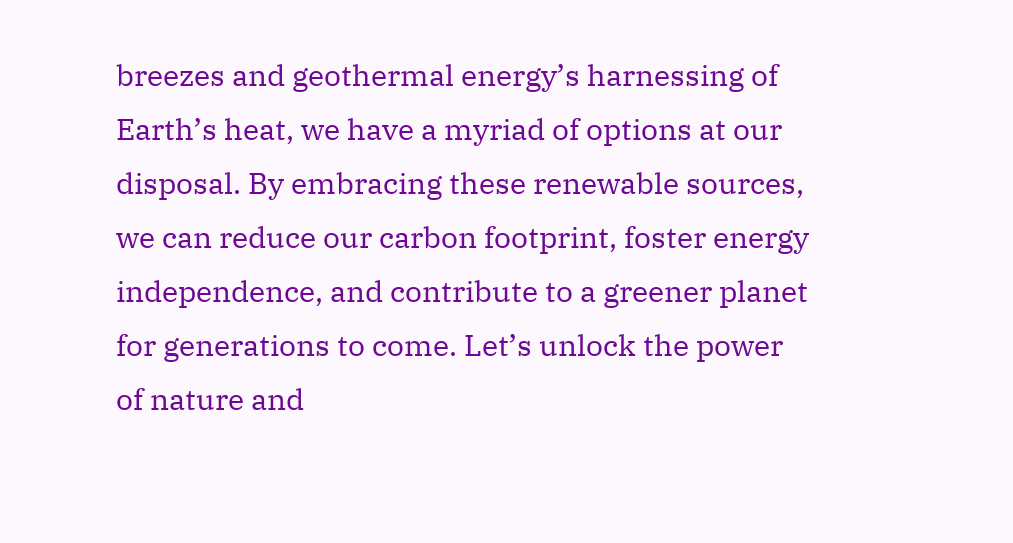breezes and geothermal energy’s harnessing of Earth’s heat, we have a myriad of options at our disposal. By embracing these renewable sources, we can reduce our carbon footprint, foster energy independence, and contribute to a greener planet for generations to come. Let’s unlock the power of nature and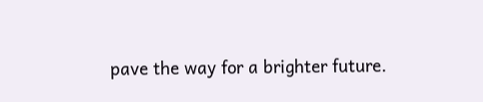pave the way for a brighter future.